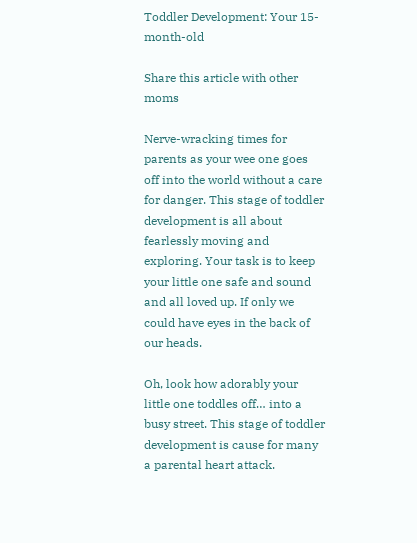Toddler Development: Your 15-month-old

Share this article with other moms

Nerve-wracking times for parents as your wee one goes off into the world without a care for danger. This stage of toddler development is all about fearlessly moving and exploring. Your task is to keep your little one safe and sound and all loved up. If only we could have eyes in the back of our heads.

Oh, look how adorably your little one toddles off… into a busy street. This stage of toddler development is cause for many a parental heart attack.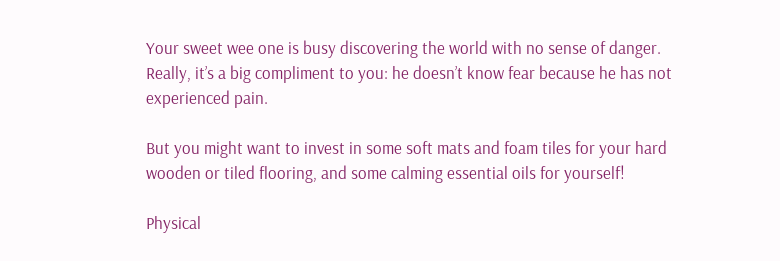Your sweet wee one is busy discovering the world with no sense of danger. Really, it’s a big compliment to you: he doesn’t know fear because he has not experienced pain.

But you might want to invest in some soft mats and foam tiles for your hard wooden or tiled flooring, and some calming essential oils for yourself!

Physical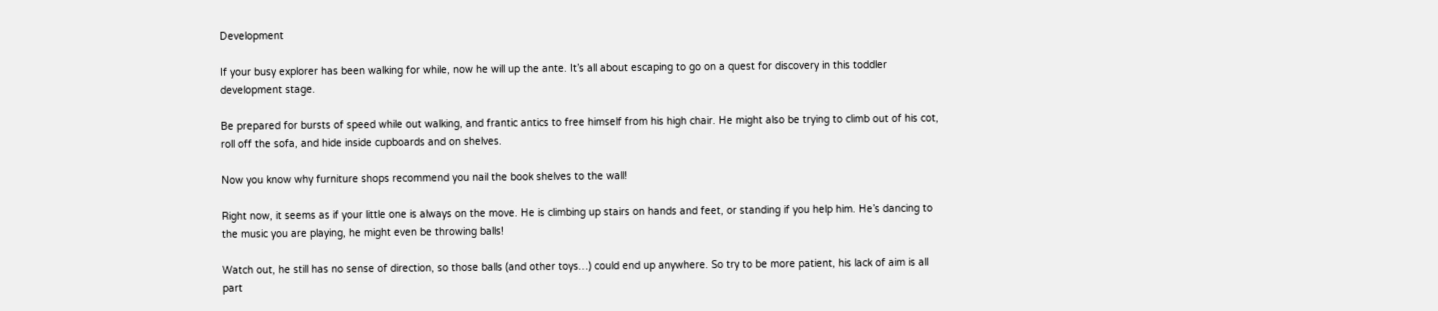Development

If your busy explorer has been walking for while, now he will up the ante. It’s all about escaping to go on a quest for discovery in this toddler development stage.

Be prepared for bursts of speed while out walking, and frantic antics to free himself from his high chair. He might also be trying to climb out of his cot, roll off the sofa, and hide inside cupboards and on shelves.

Now you know why furniture shops recommend you nail the book shelves to the wall!

Right now, it seems as if your little one is always on the move. He is climbing up stairs on hands and feet, or standing if you help him. He’s dancing to the music you are playing, he might even be throwing balls!

Watch out, he still has no sense of direction, so those balls (and other toys…) could end up anywhere. So try to be more patient, his lack of aim is all part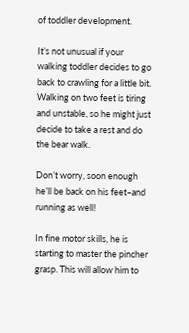of toddler development.

It’s not unusual if your walking toddler decides to go back to crawling for a little bit. Walking on two feet is tiring and unstable, so he might just decide to take a rest and do the bear walk.

Don’t worry, soon enough he’ll be back on his feet–and running as well!

In fine motor skills, he is starting to master the pincher grasp. This will allow him to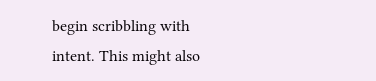begin scribbling with intent. This might also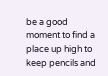be a good moment to find a place up high to keep pencils and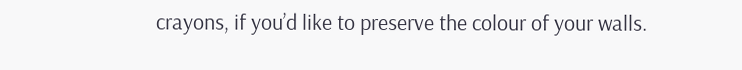crayons, if you’d like to preserve the colour of your walls.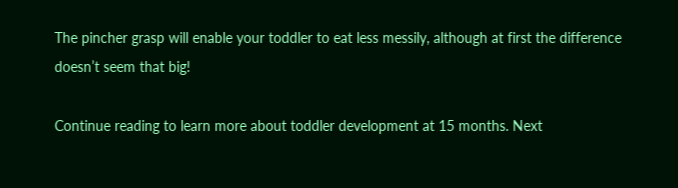The pincher grasp will enable your toddler to eat less messily, although at first the difference doesn’t seem that big!

Continue reading to learn more about toddler development at 15 months. Next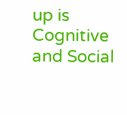up is Cognitive and Social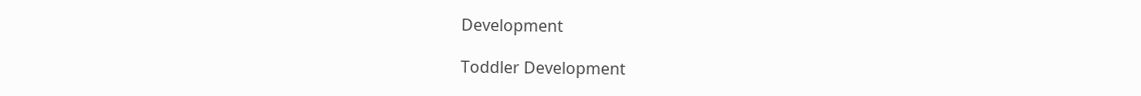Development

Toddler Development